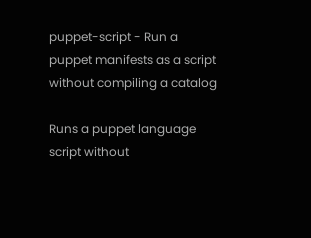puppet-script - Run a puppet manifests as a script without compiling a catalog

Runs a puppet language script without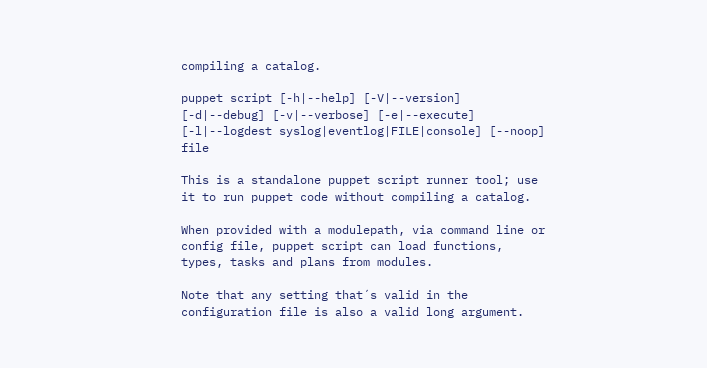compiling a catalog.

puppet script [-h|--help] [-V|--version] [-d|--debug] [-v|--verbose] [-e|--execute] [-l|--logdest syslog|eventlog|FILE|console] [--noop] file

This is a standalone puppet script runner tool; use it to run puppet code without compiling a catalog.

When provided with a modulepath, via command line or config file, puppet script can load functions, types, tasks and plans from modules.

Note that any setting that´s valid in the configuration file is also a valid long argument.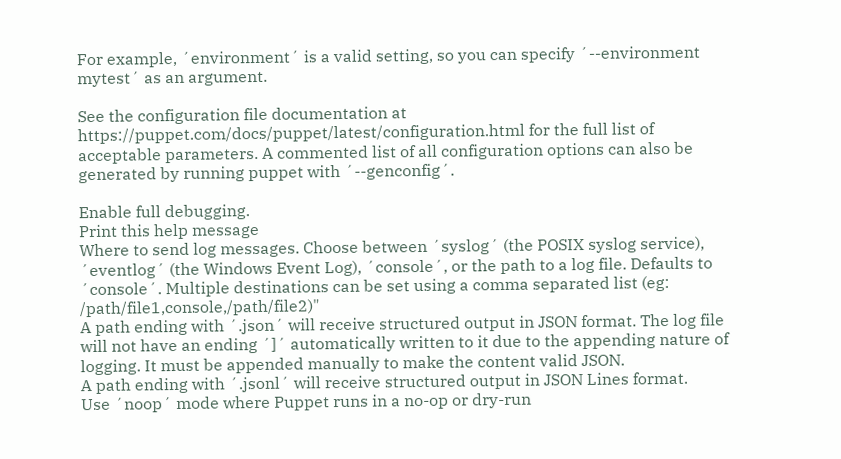For example, ´environment´ is a valid setting, so you can specify ´--environment mytest´ as an argument.

See the configuration file documentation at https://puppet.com/docs/puppet/latest/configuration.html for the full list of acceptable parameters. A commented list of all configuration options can also be generated by running puppet with ´--genconfig´.

Enable full debugging.
Print this help message
Where to send log messages. Choose between ´syslog´ (the POSIX syslog service), ´eventlog´ (the Windows Event Log), ´console´, or the path to a log file. Defaults to ´console´. Multiple destinations can be set using a comma separated list (eg: /path/file1,console,/path/file2)"
A path ending with ´.json´ will receive structured output in JSON format. The log file will not have an ending ´]´ automatically written to it due to the appending nature of logging. It must be appended manually to make the content valid JSON.
A path ending with ´.jsonl´ will receive structured output in JSON Lines format.
Use ´noop´ mode where Puppet runs in a no-op or dry-run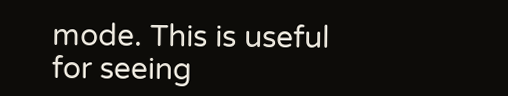mode. This is useful for seeing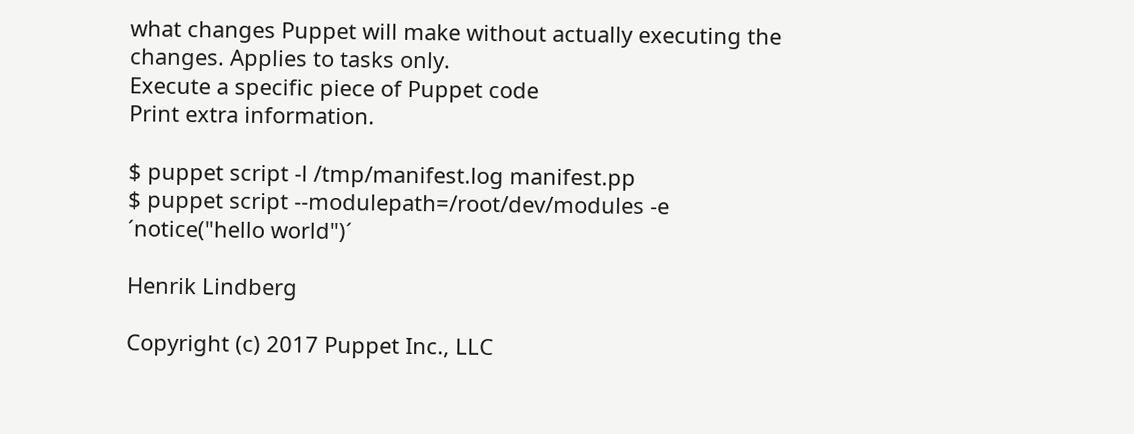what changes Puppet will make without actually executing the changes. Applies to tasks only.
Execute a specific piece of Puppet code
Print extra information.

$ puppet script -l /tmp/manifest.log manifest.pp
$ puppet script --modulepath=/root/dev/modules -e ´notice("hello world")´

Henrik Lindberg

Copyright (c) 2017 Puppet Inc., LLC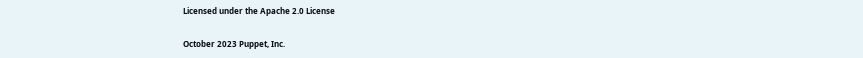Licensed under the Apache 2.0 License

October 2023 Puppet, Inc.